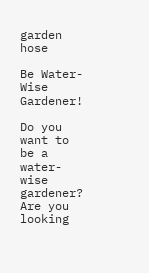garden hose

Be Water-Wise Gardener!

Do you want to be a water-wise gardener? Are you looking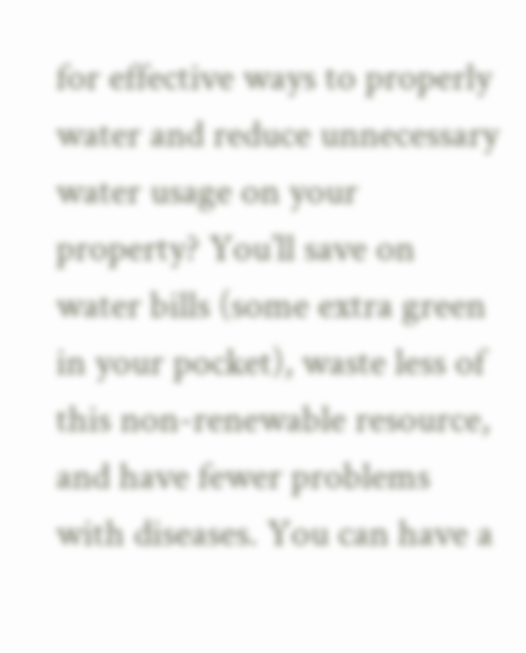for effective ways to properly water and reduce unnecessary water usage on your property? You’ll save on water bills (some extra green in your pocket), waste less of this non-renewable resource, and have fewer problems with diseases. You can have a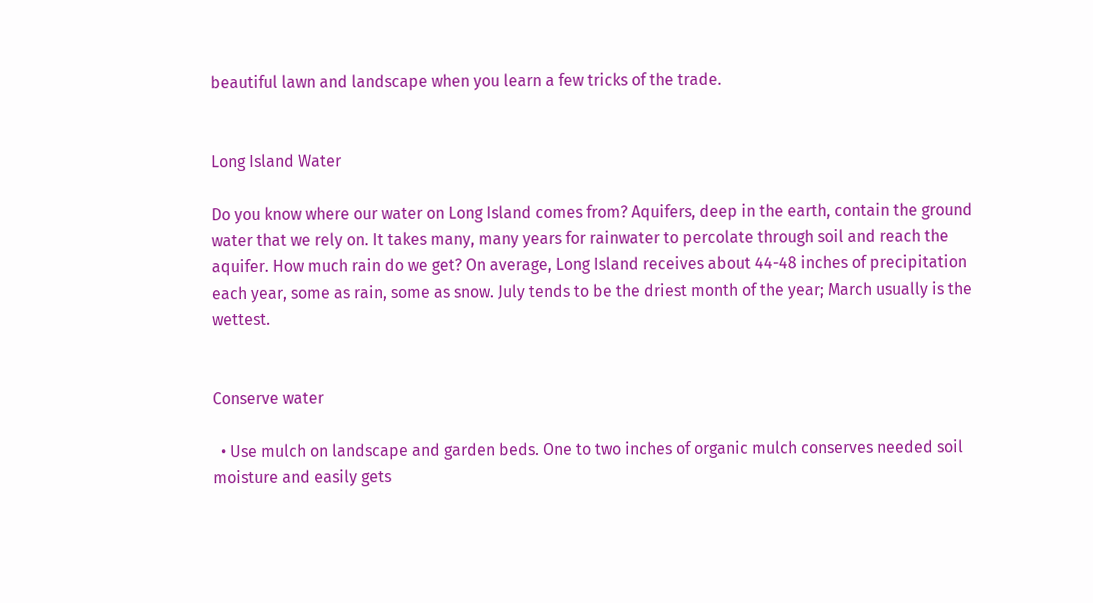beautiful lawn and landscape when you learn a few tricks of the trade.


Long Island Water

Do you know where our water on Long Island comes from? Aquifers, deep in the earth, contain the ground water that we rely on. It takes many, many years for rainwater to percolate through soil and reach the aquifer. How much rain do we get? On average, Long Island receives about 44-48 inches of precipitation each year, some as rain, some as snow. July tends to be the driest month of the year; March usually is the wettest.


Conserve water

  • Use mulch on landscape and garden beds. One to two inches of organic mulch conserves needed soil moisture and easily gets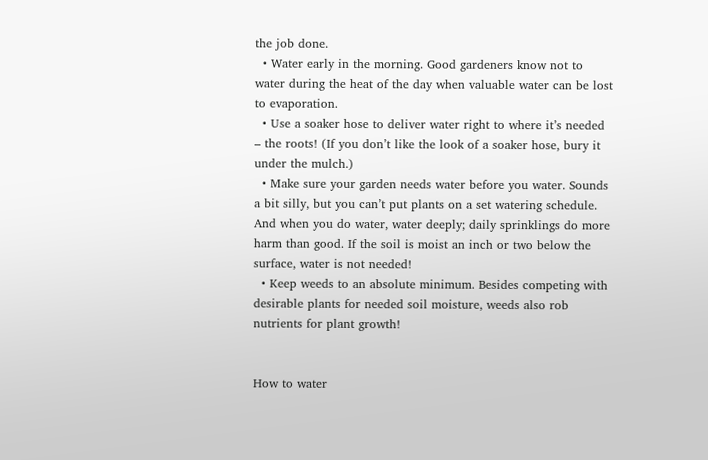the job done.
  • Water early in the morning. Good gardeners know not to water during the heat of the day when valuable water can be lost to evaporation.
  • Use a soaker hose to deliver water right to where it’s needed – the roots! (If you don’t like the look of a soaker hose, bury it under the mulch.)
  • Make sure your garden needs water before you water. Sounds a bit silly, but you can’t put plants on a set watering schedule. And when you do water, water deeply; daily sprinklings do more harm than good. If the soil is moist an inch or two below the surface, water is not needed!
  • Keep weeds to an absolute minimum. Besides competing with desirable plants for needed soil moisture, weeds also rob nutrients for plant growth!


How to water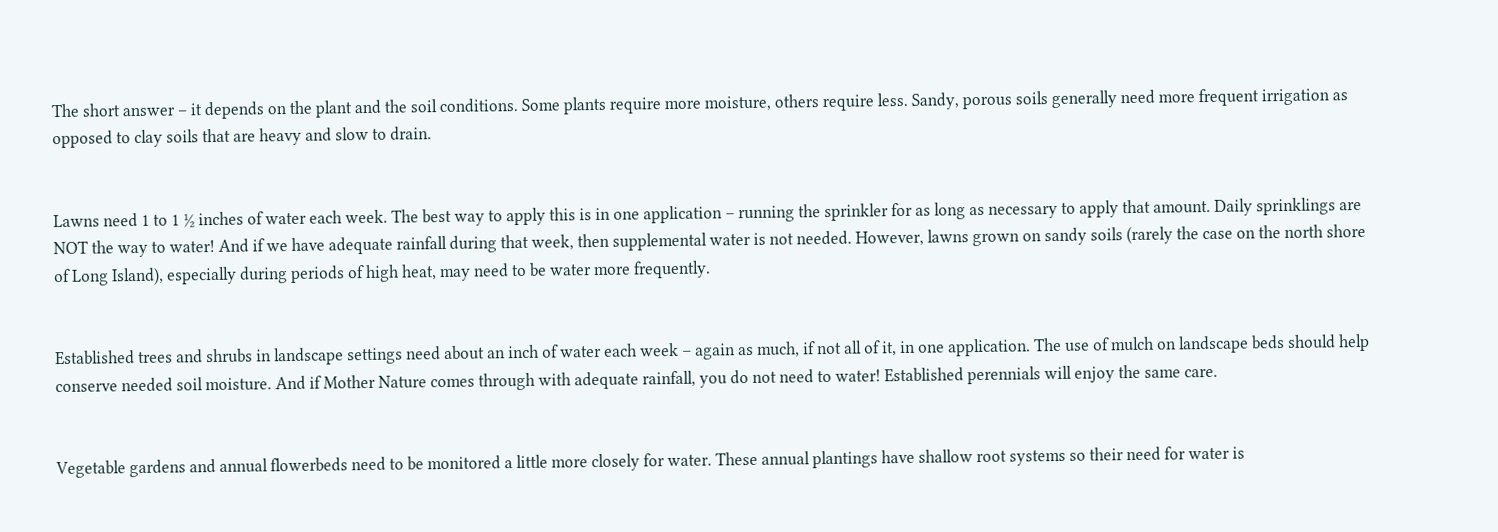The short answer – it depends on the plant and the soil conditions. Some plants require more moisture, others require less. Sandy, porous soils generally need more frequent irrigation as opposed to clay soils that are heavy and slow to drain.


Lawns need 1 to 1 ½ inches of water each week. The best way to apply this is in one application – running the sprinkler for as long as necessary to apply that amount. Daily sprinklings are NOT the way to water! And if we have adequate rainfall during that week, then supplemental water is not needed. However, lawns grown on sandy soils (rarely the case on the north shore of Long Island), especially during periods of high heat, may need to be water more frequently.


Established trees and shrubs in landscape settings need about an inch of water each week – again as much, if not all of it, in one application. The use of mulch on landscape beds should help conserve needed soil moisture. And if Mother Nature comes through with adequate rainfall, you do not need to water! Established perennials will enjoy the same care.


Vegetable gardens and annual flowerbeds need to be monitored a little more closely for water. These annual plantings have shallow root systems so their need for water is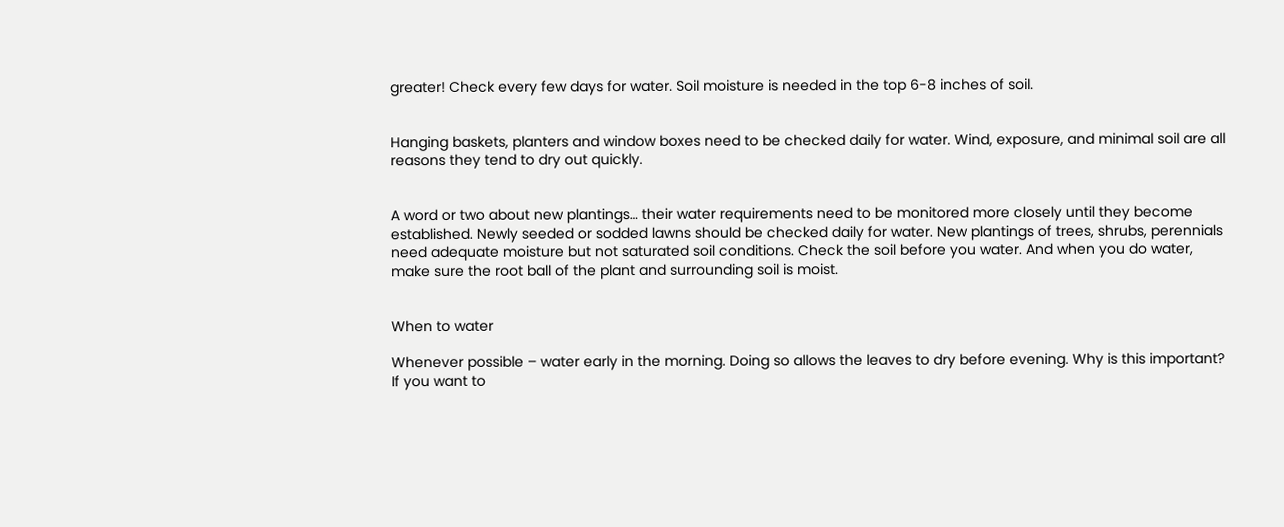greater! Check every few days for water. Soil moisture is needed in the top 6-8 inches of soil.


Hanging baskets, planters and window boxes need to be checked daily for water. Wind, exposure, and minimal soil are all reasons they tend to dry out quickly.


A word or two about new plantings… their water requirements need to be monitored more closely until they become established. Newly seeded or sodded lawns should be checked daily for water. New plantings of trees, shrubs, perennials need adequate moisture but not saturated soil conditions. Check the soil before you water. And when you do water, make sure the root ball of the plant and surrounding soil is moist.


When to water

Whenever possible – water early in the morning. Doing so allows the leaves to dry before evening. Why is this important? If you want to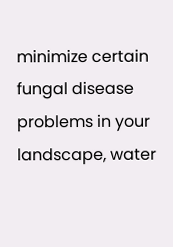minimize certain fungal disease problems in your landscape, water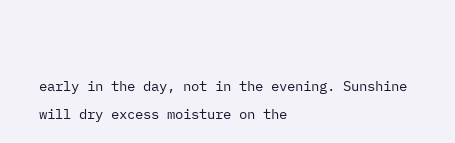early in the day, not in the evening. Sunshine will dry excess moisture on the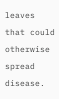leaves that could otherwise spread disease.